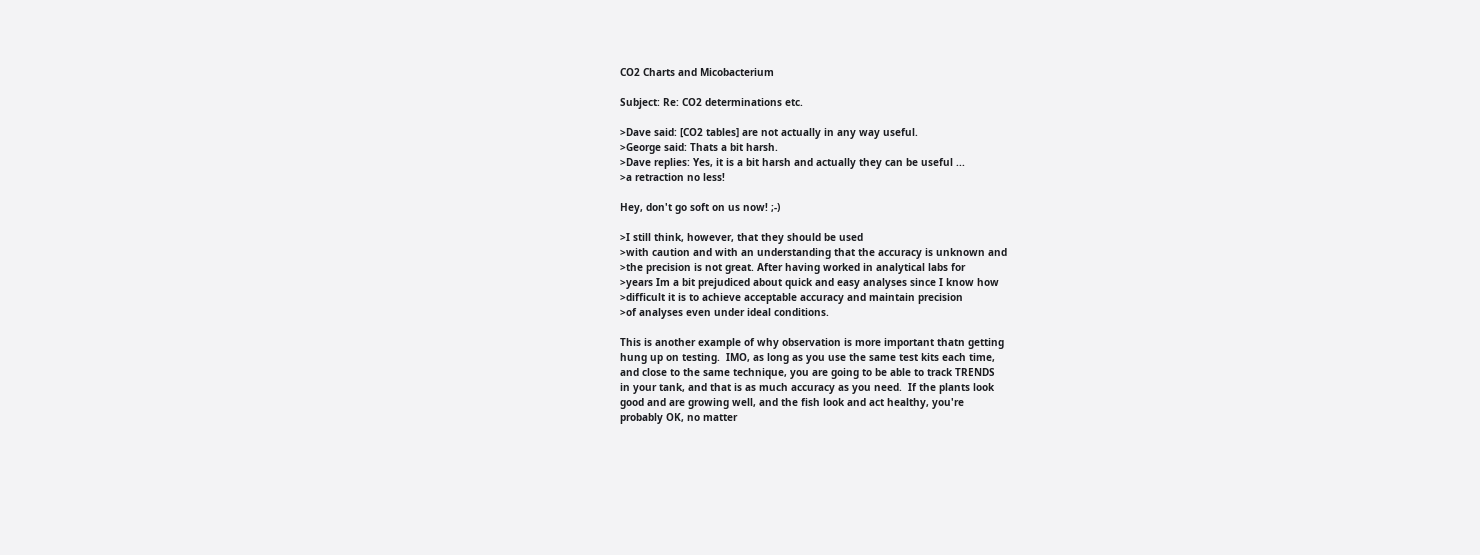CO2 Charts and Micobacterium

Subject: Re: CO2 determinations etc.

>Dave said: [CO2 tables] are not actually in any way useful.
>George said: Thats a bit harsh.
>Dave replies: Yes, it is a bit harsh and actually they can be useful ...
>a retraction no less!

Hey, don't go soft on us now! ;-)

>I still think, however, that they should be used
>with caution and with an understanding that the accuracy is unknown and
>the precision is not great. After having worked in analytical labs for
>years Im a bit prejudiced about quick and easy analyses since I know how
>difficult it is to achieve acceptable accuracy and maintain precision
>of analyses even under ideal conditions.

This is another example of why observation is more important thatn getting
hung up on testing.  IMO, as long as you use the same test kits each time,
and close to the same technique, you are going to be able to track TRENDS
in your tank, and that is as much accuracy as you need.  If the plants look
good and are growing well, and the fish look and act healthy, you're
probably OK, no matter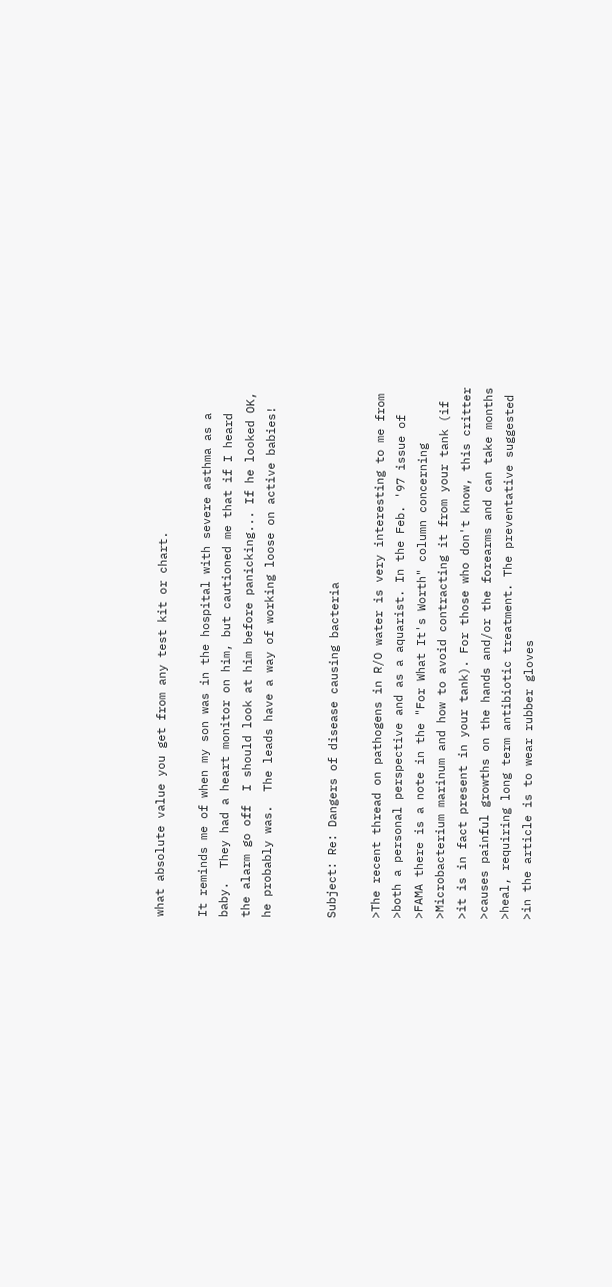what absolute value you get from any test kit or chart.

It reminds me of when my son was in the hospital with severe asthma as a
baby.  They had a heart monitor on him, but cautioned me that if I heard
the alarm go off  I should look at him before panicking... If he looked OK,
he probably was.  The leads have a way of working loose on active babies!


Subject: Re: Dangers of disease causing bacteria

>The recent thread on pathogens in R/O water is very interesting to me from
>both a personal perspective and as a aquarist. In the Feb. '97 issue of
>FAMA there is a note in the "For What It's Worth" column concerning
>Microbacterium marinum and how to avoid contracting it from your tank (if
>it is in fact present in your tank). For those who don't know, this critter
>causes painful growths on the hands and/or the forearms and can take months
>heal, requiring long term antibiotic treatment. The preventative suggested
>in the article is to wear rubber gloves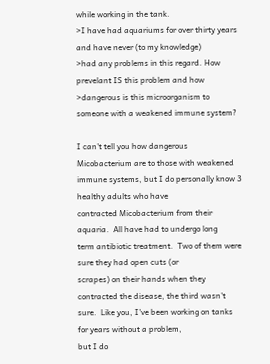while working in the tank.
>I have had aquariums for over thirty years and have never (to my knowledge)
>had any problems in this regard. How prevelant IS this problem and how
>dangerous is this microorganism to someone with a weakened immune system?

I can't tell you how dangerous Micobacterium are to those with weakened
immune systems, but I do personally know 3 healthy adults who have
contracted Micobacterium from their aquaria.  All have had to undergo long
term antibiotic treatment.  Two of them were sure they had open cuts (or
scrapes) on their hands when they contracted the disease, the third wasn't
sure.  Like you, I've been working on tanks for years without a problem,
but I do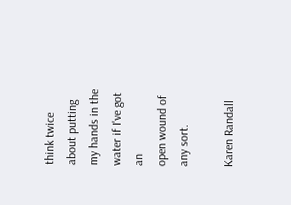think twice about putting my hands in the water if I've got an
open wound of any sort.

Karen Randall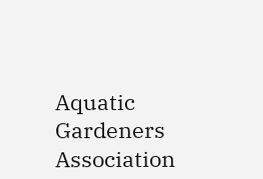Aquatic Gardeners Association